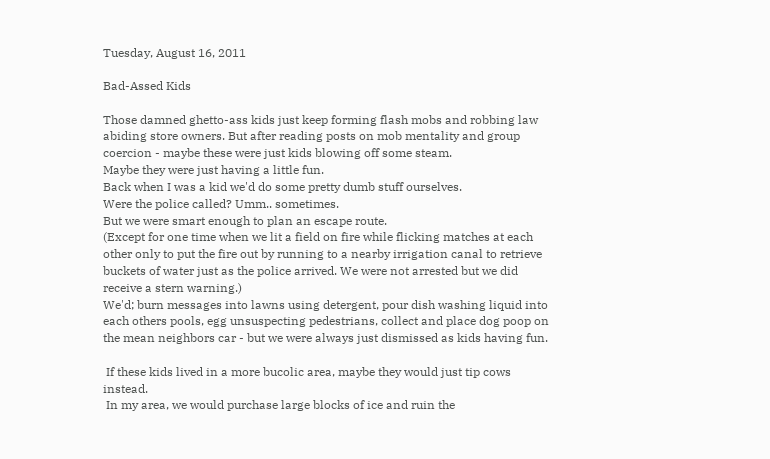Tuesday, August 16, 2011

Bad-Assed Kids

Those damned ghetto-ass kids just keep forming flash mobs and robbing law abiding store owners. But after reading posts on mob mentality and group coercion - maybe these were just kids blowing off some steam.
Maybe they were just having a little fun.
Back when I was a kid we'd do some pretty dumb stuff ourselves.
Were the police called? Umm.. sometimes.
But we were smart enough to plan an escape route.
(Except for one time when we lit a field on fire while flicking matches at each other only to put the fire out by running to a nearby irrigation canal to retrieve buckets of water just as the police arrived. We were not arrested but we did receive a stern warning.)
We'd; burn messages into lawns using detergent, pour dish washing liquid into each others pools, egg unsuspecting pedestrians, collect and place dog poop on the mean neighbors car - but we were always just dismissed as kids having fun.

 If these kids lived in a more bucolic area, maybe they would just tip cows instead.
 In my area, we would purchase large blocks of ice and ruin the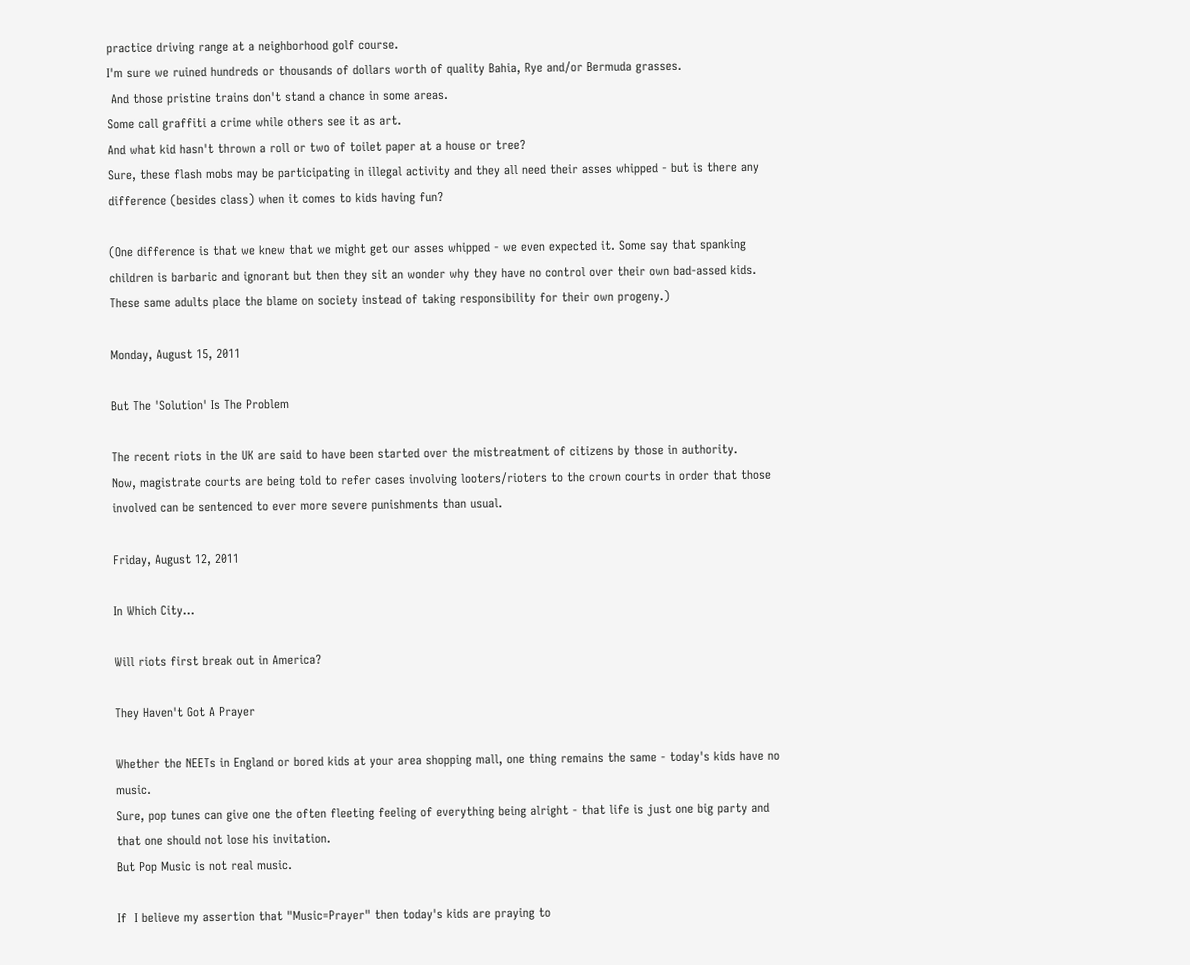practice driving range at a neighborhood golf course.
I'm sure we ruined hundreds or thousands of dollars worth of quality Bahia, Rye and/or Bermuda grasses.
 And those pristine trains don't stand a chance in some areas.
Some call graffiti a crime while others see it as art.
And what kid hasn't thrown a roll or two of toilet paper at a house or tree?
Sure, these flash mobs may be participating in illegal activity and they all need their asses whipped - but is there any difference (besides class) when it comes to kids having fun?

(One difference is that we knew that we might get our asses whipped - we even expected it. Some say that spanking children is barbaric and ignorant but then they sit an wonder why they have no control over their own bad-assed kids. These same adults place the blame on society instead of taking responsibility for their own progeny.)

Monday, August 15, 2011

But The 'Solution' Is The Problem

The recent riots in the UK are said to have been started over the mistreatment of citizens by those in authority.
Now, magistrate courts are being told to refer cases involving looters/rioters to the crown courts in order that those involved can be sentenced to ever more severe punishments than usual.

Friday, August 12, 2011

In Which City...

Will riots first break out in America?

They Haven't Got A Prayer

Whether the NEETs in England or bored kids at your area shopping mall, one thing remains the same - today's kids have no music.
Sure, pop tunes can give one the often fleeting feeling of everything being alright - that life is just one big party and that one should not lose his invitation.
But Pop Music is not real music.

If  I believe my assertion that "Music=Prayer" then today's kids are praying to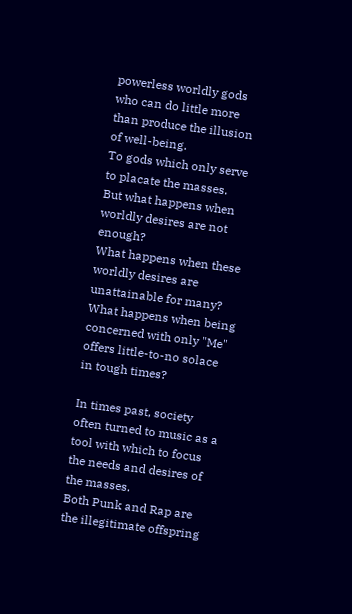powerless worldly gods who can do little more than produce the illusion of well-being.
To gods which only serve to placate the masses.
But what happens when worldly desires are not enough?
What happens when these worldly desires are unattainable for many?
What happens when being concerned with only "Me" offers little-to-no solace in tough times?

In times past, society often turned to music as a tool with which to focus the needs and desires of the masses.
Both Punk and Rap are the illegitimate offspring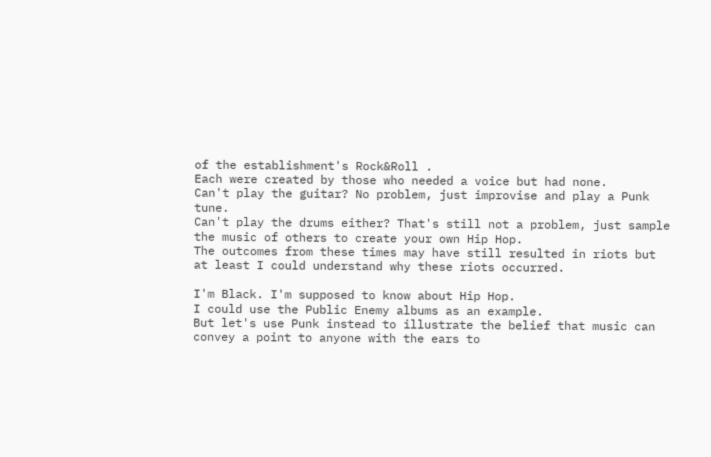of the establishment's Rock&Roll .
Each were created by those who needed a voice but had none.
Can't play the guitar? No problem, just improvise and play a Punk tune.
Can't play the drums either? That's still not a problem, just sample the music of others to create your own Hip Hop.
The outcomes from these times may have still resulted in riots but at least I could understand why these riots occurred.

I'm Black. I'm supposed to know about Hip Hop.
I could use the Public Enemy albums as an example.
But let's use Punk instead to illustrate the belief that music can convey a point to anyone with the ears to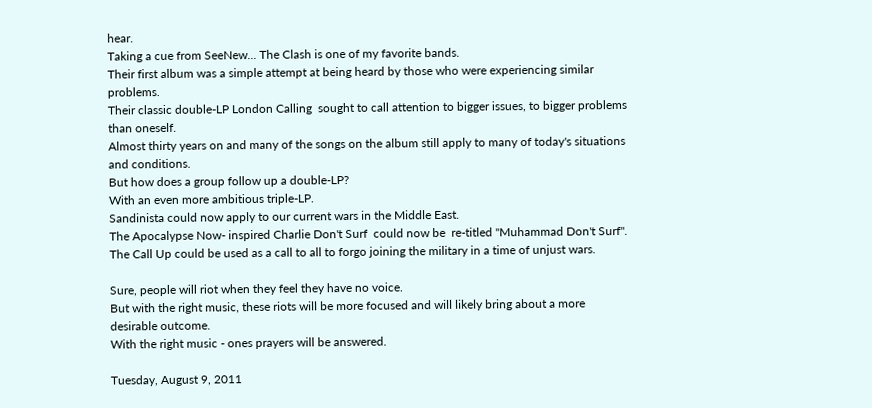hear.
Taking a cue from SeeNew... The Clash is one of my favorite bands.
Their first album was a simple attempt at being heard by those who were experiencing similar problems.
Their classic double-LP London Calling  sought to call attention to bigger issues, to bigger problems than oneself.
Almost thirty years on and many of the songs on the album still apply to many of today's situations and conditions.
But how does a group follow up a double-LP?
With an even more ambitious triple-LP.
Sandinista could now apply to our current wars in the Middle East.
The Apocalypse Now- inspired Charlie Don't Surf  could now be  re-titled "Muhammad Don't Surf".
The Call Up could be used as a call to all to forgo joining the military in a time of unjust wars.

Sure, people will riot when they feel they have no voice.
But with the right music, these riots will be more focused and will likely bring about a more desirable outcome.
With the right music - ones prayers will be answered.

Tuesday, August 9, 2011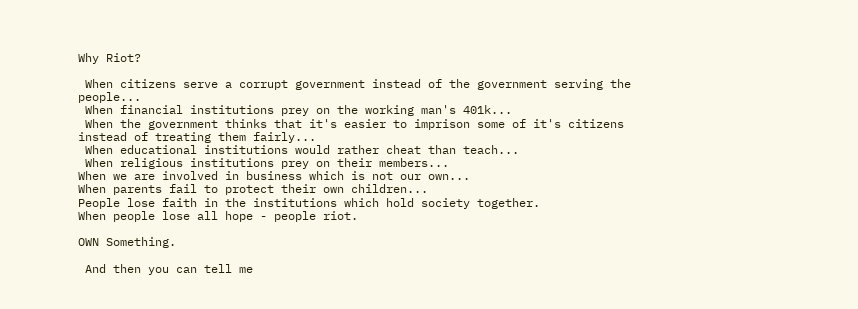Why Riot?

 When citizens serve a corrupt government instead of the government serving the people...
 When financial institutions prey on the working man's 401k...
 When the government thinks that it's easier to imprison some of it's citizens instead of treating them fairly...
 When educational institutions would rather cheat than teach...
 When religious institutions prey on their members...
When we are involved in business which is not our own...
When parents fail to protect their own children...
People lose faith in the institutions which hold society together.
When people lose all hope - people riot.

OWN Something.

 And then you can tell me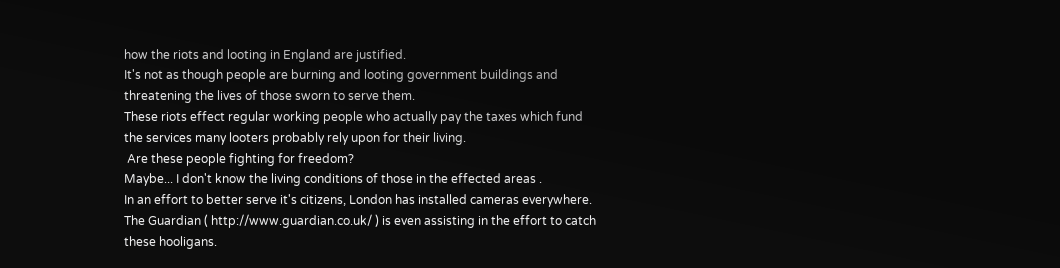how the riots and looting in England are justified.
It's not as though people are burning and looting government buildings and threatening the lives of those sworn to serve them.
These riots effect regular working people who actually pay the taxes which fund the services many looters probably rely upon for their living.
 Are these people fighting for freedom?
Maybe... I don't know the living conditions of those in the effected areas .
In an effort to better serve it's citizens, London has installed cameras everywhere.
The Guardian ( http://www.guardian.co.uk/ ) is even assisting in the effort to catch these hooligans.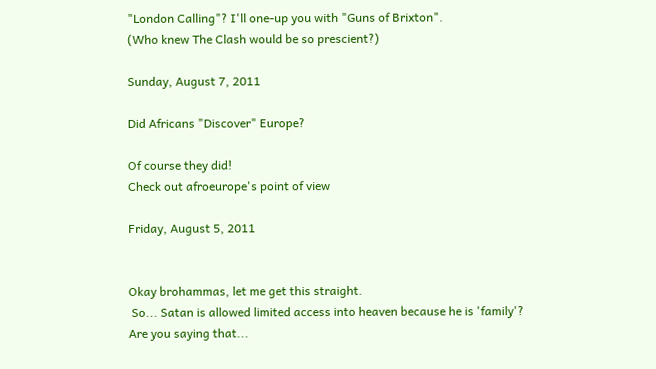"London Calling"? I'll one-up you with "Guns of Brixton".
(Who knew The Clash would be so prescient?)

Sunday, August 7, 2011

Did Africans "Discover" Europe?

Of course they did!
Check out afroeurope's point of view

Friday, August 5, 2011


Okay brohammas, let me get this straight.
 So... Satan is allowed limited access into heaven because he is 'family'?
Are you saying that...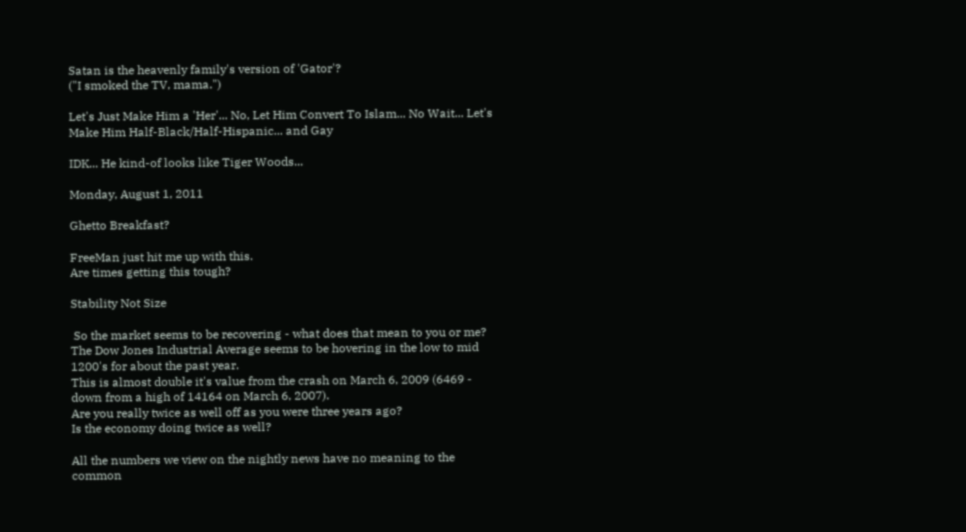Satan is the heavenly family's version of 'Gator'?
("I smoked the TV, mama.")

Let's Just Make Him a 'Her'... No, Let Him Convert To Islam... No Wait... Let's Make Him Half-Black/Half-Hispanic... and Gay

IDK... He kind-of looks like Tiger Woods...

Monday, August 1, 2011

Ghetto Breakfast?

FreeMan just hit me up with this.
Are times getting this tough?

Stability Not Size

 So the market seems to be recovering - what does that mean to you or me?
The Dow Jones Industrial Average seems to be hovering in the low to mid 1200's for about the past year.
This is almost double it's value from the crash on March 6, 2009 (6469 - down from a high of 14164 on March 6, 2007).
Are you really twice as well off as you were three years ago?
Is the economy doing twice as well?

All the numbers we view on the nightly news have no meaning to the common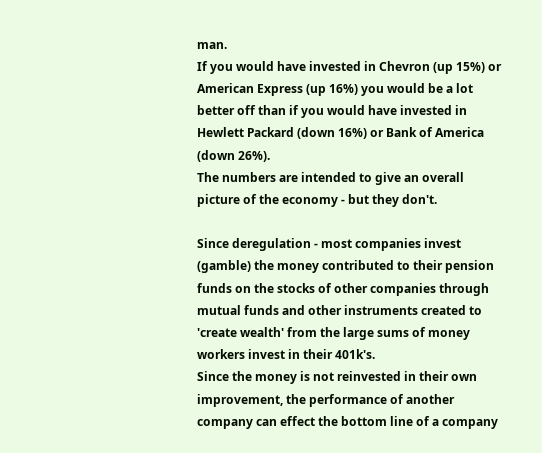man.
If you would have invested in Chevron (up 15%) or American Express (up 16%) you would be a lot better off than if you would have invested in Hewlett Packard (down 16%) or Bank of America (down 26%).
The numbers are intended to give an overall picture of the economy - but they don't.

Since deregulation - most companies invest (gamble) the money contributed to their pension funds on the stocks of other companies through mutual funds and other instruments created to 'create wealth' from the large sums of money workers invest in their 401k's.
Since the money is not reinvested in their own improvement, the performance of another company can effect the bottom line of a company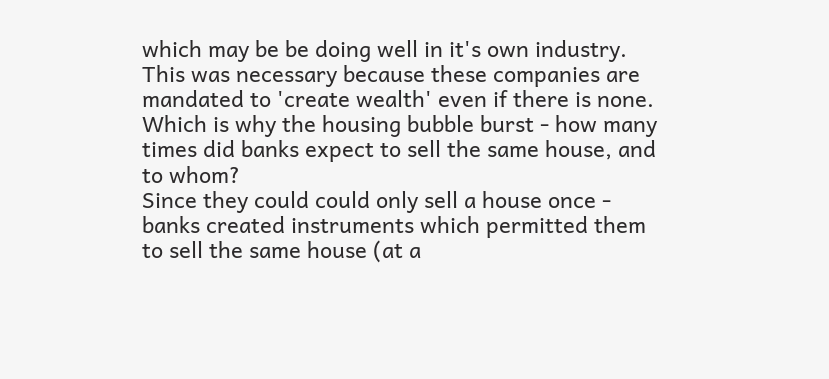which may be be doing well in it's own industry.
This was necessary because these companies are mandated to 'create wealth' even if there is none.
Which is why the housing bubble burst - how many times did banks expect to sell the same house, and to whom?
Since they could could only sell a house once - banks created instruments which permitted them to sell the same house (at a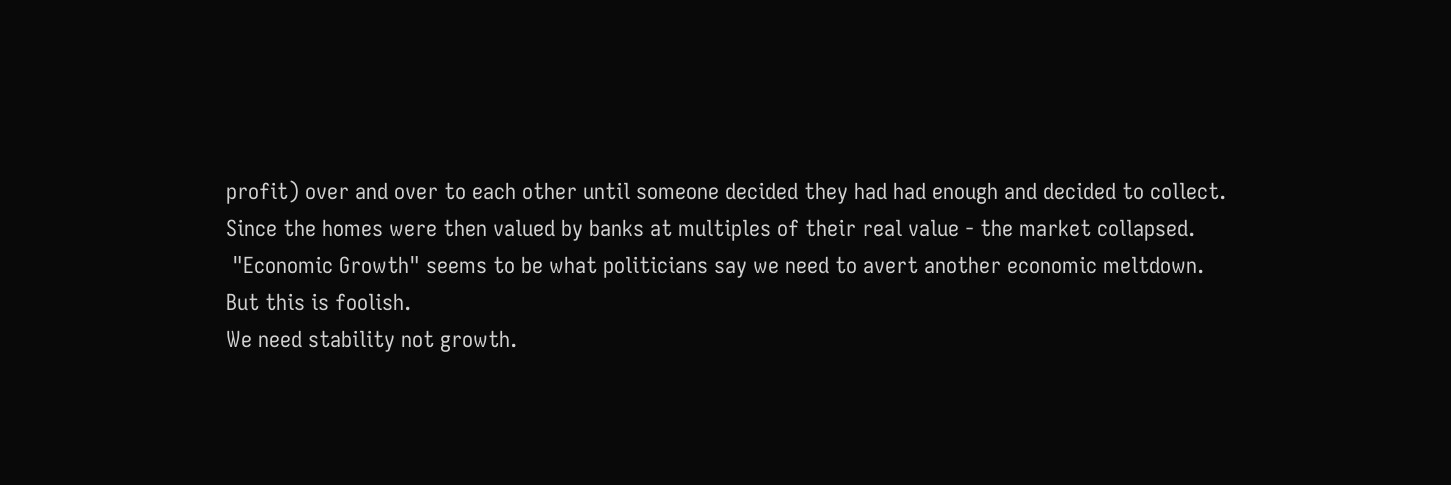profit) over and over to each other until someone decided they had had enough and decided to collect.
Since the homes were then valued by banks at multiples of their real value - the market collapsed.
 "Economic Growth" seems to be what politicians say we need to avert another economic meltdown.
But this is foolish.
We need stability not growth.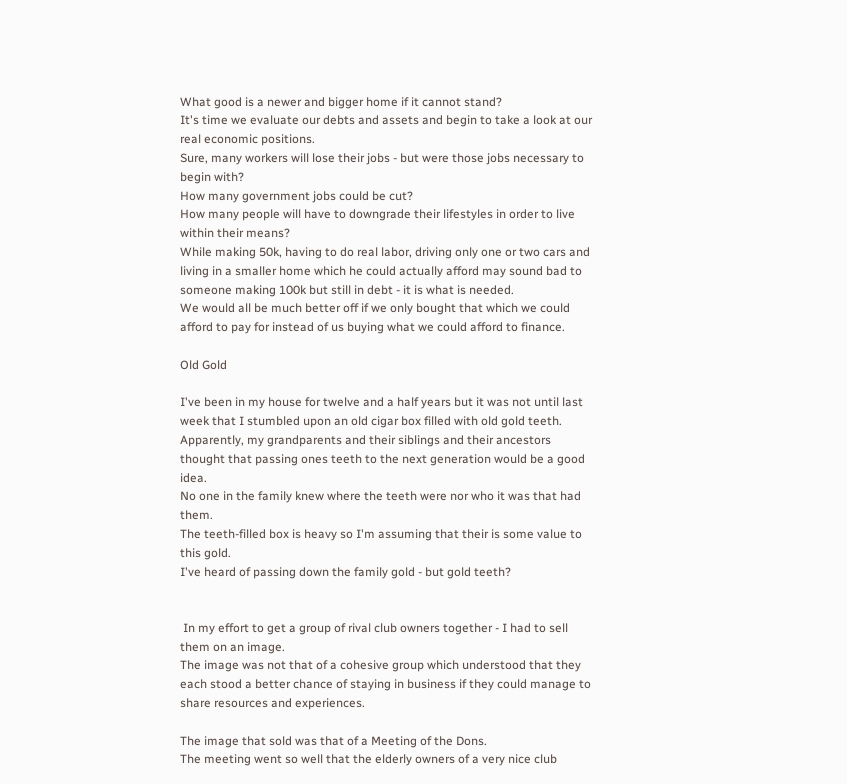What good is a newer and bigger home if it cannot stand?
It's time we evaluate our debts and assets and begin to take a look at our real economic positions.
Sure, many workers will lose their jobs - but were those jobs necessary to begin with?
How many government jobs could be cut?
How many people will have to downgrade their lifestyles in order to live within their means?
While making 50k, having to do real labor, driving only one or two cars and living in a smaller home which he could actually afford may sound bad to someone making 100k but still in debt - it is what is needed.
We would all be much better off if we only bought that which we could afford to pay for instead of us buying what we could afford to finance.

Old Gold

I've been in my house for twelve and a half years but it was not until last week that I stumbled upon an old cigar box filled with old gold teeth.
Apparently, my grandparents and their siblings and their ancestors thought that passing ones teeth to the next generation would be a good idea.
No one in the family knew where the teeth were nor who it was that had them.
The teeth-filled box is heavy so I'm assuming that their is some value to this gold.
I've heard of passing down the family gold - but gold teeth?


 In my effort to get a group of rival club owners together - I had to sell them on an image.
The image was not that of a cohesive group which understood that they each stood a better chance of staying in business if they could manage to share resources and experiences.

The image that sold was that of a Meeting of the Dons.
The meeting went so well that the elderly owners of a very nice club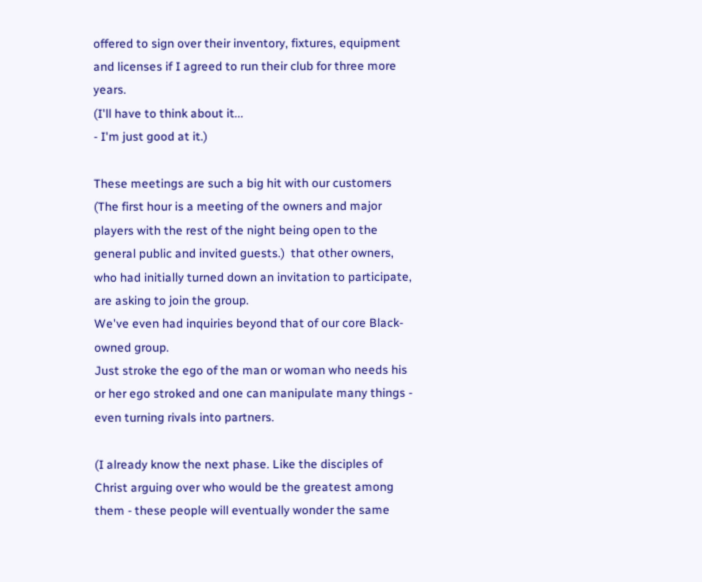offered to sign over their inventory, fixtures, equipment and licenses if I agreed to run their club for three more years.
(I'll have to think about it...
- I'm just good at it.)

These meetings are such a big hit with our customers (The first hour is a meeting of the owners and major players with the rest of the night being open to the general public and invited guests.)  that other owners, who had initially turned down an invitation to participate, are asking to join the group.
We've even had inquiries beyond that of our core Black-owned group.
Just stroke the ego of the man or woman who needs his or her ego stroked and one can manipulate many things - even turning rivals into partners.

(I already know the next phase. Like the disciples of Christ arguing over who would be the greatest among them - these people will eventually wonder the same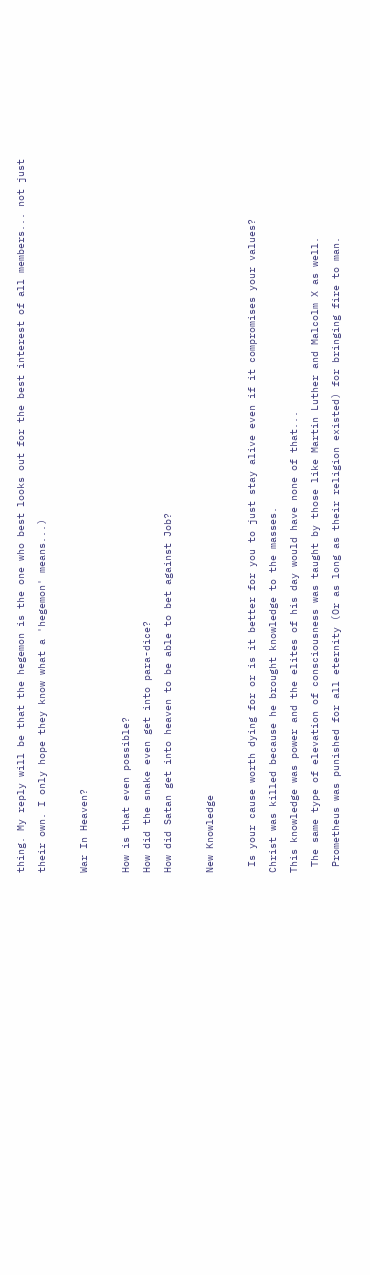thing. My reply will be that the hegemon is the one who best looks out for the best interest of all members... not just their own. I only hope they know what a 'hegemon' means...)

War In Heaven?

How is that even possible?
How did the snake even get into para-dice?
How did Satan get into heaven to be able to bet against Job?

New Knowledge

 Is your cause worth dying for or is it better for you to just stay alive even if it compromises your values?
Christ was killed because he brought knowledge to the masses.
This knowledge was power and the elites of his day would have none of that...
 The same type of elevation of consciousness was taught by those like Martin Luther and Malcolm X as well.
 Prometheus was punished for all eternity (Or as long as their religion existed) for bringing fire to man.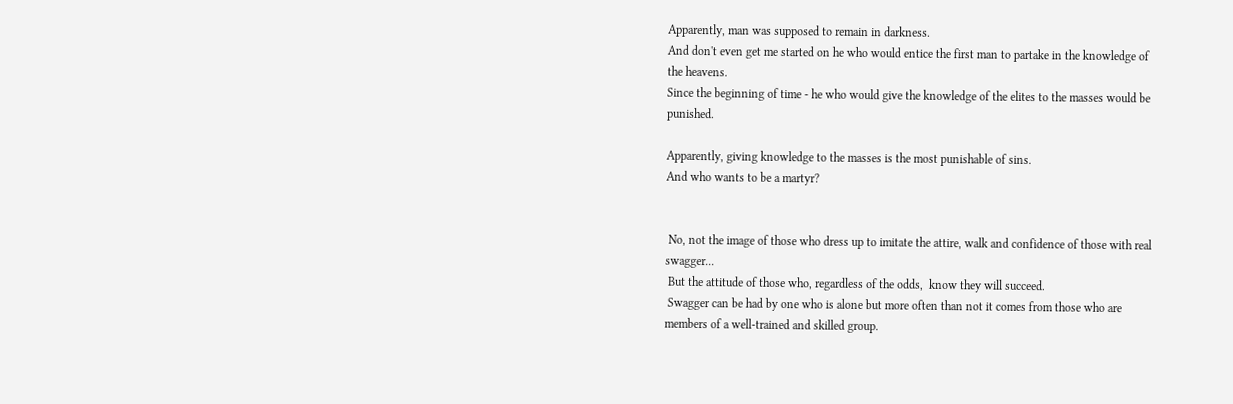Apparently, man was supposed to remain in darkness.
And don't even get me started on he who would entice the first man to partake in the knowledge of the heavens.
Since the beginning of time - he who would give the knowledge of the elites to the masses would be punished.

Apparently, giving knowledge to the masses is the most punishable of sins.
And who wants to be a martyr?


 No, not the image of those who dress up to imitate the attire, walk and confidence of those with real swagger...
 But the attitude of those who, regardless of the odds,  know they will succeed.
 Swagger can be had by one who is alone but more often than not it comes from those who are members of a well-trained and skilled group.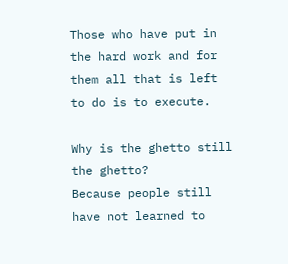Those who have put in the hard work and for them all that is left to do is to execute.

Why is the ghetto still the ghetto?
Because people still have not learned to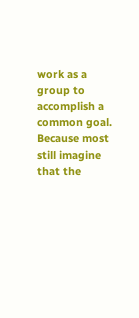work as a group to accomplish a common goal.
Because most still imagine that the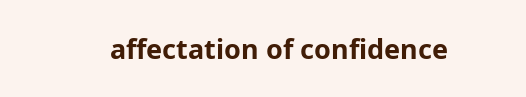affectation of confidence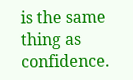is the same thing as confidence.